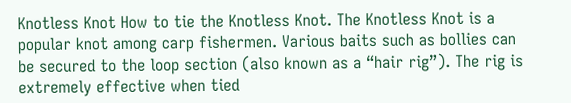Knotless Knot How to tie the Knotless Knot. The Knotless Knot is a popular knot among carp fishermen. Various baits such as bollies can be secured to the loop section (also known as a “hair rig”). The rig is extremely effective when tied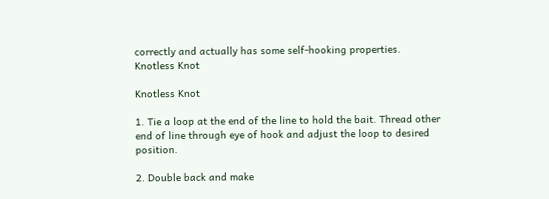correctly and actually has some self-hooking properties.
Knotless Knot

Knotless Knot

1. Tie a loop at the end of the line to hold the bait. Thread other end of line through eye of hook and adjust the loop to desired position.

2. Double back and make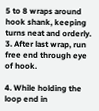5 to 8 wraps around hook shank, keeping turns neat and orderly. 3. After last wrap, run free end through eye of hook.

4. While holding the loop end in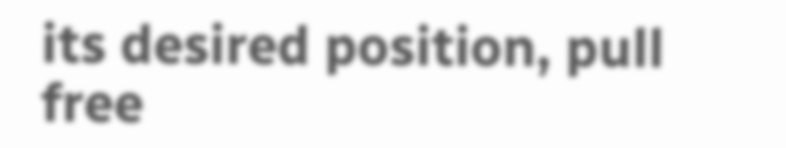its desired position, pull free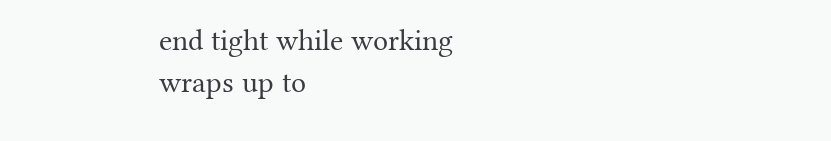end tight while working wraps up to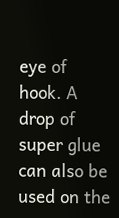eye of hook. A drop of super glue can also be used on the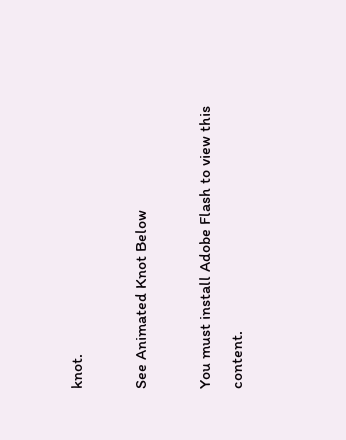knot.

See Animated Knot Below

You must install Adobe Flash to view this content.